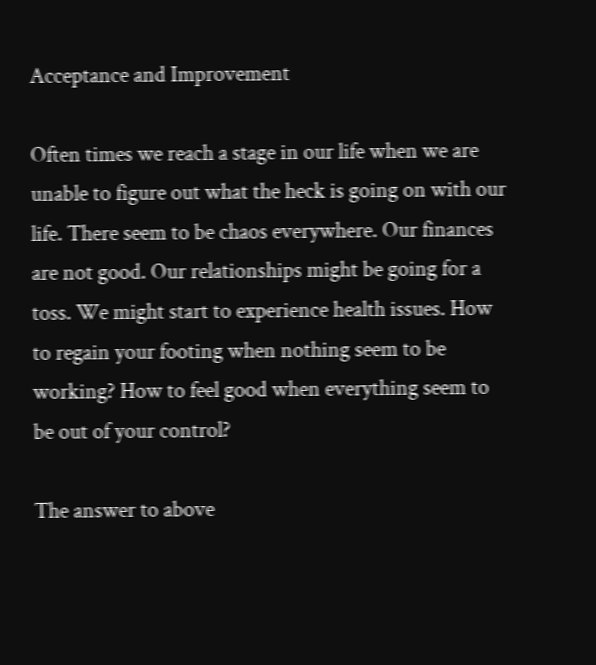Acceptance and Improvement

Often times we reach a stage in our life when we are unable to figure out what the heck is going on with our life. There seem to be chaos everywhere. Our finances are not good. Our relationships might be going for a toss. We might start to experience health issues. How to regain your footing when nothing seem to be working? How to feel good when everything seem to be out of your control?

The answer to above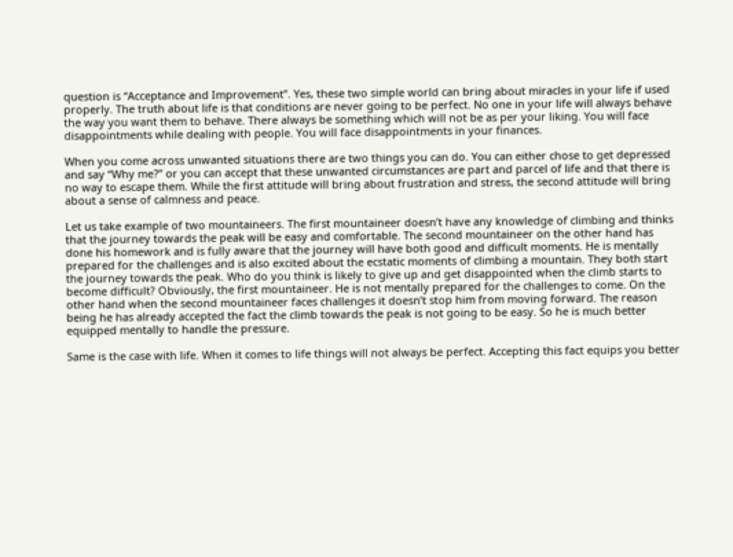question is “Acceptance and Improvement”. Yes, these two simple world can bring about miracles in your life if used properly. The truth about life is that conditions are never going to be perfect. No one in your life will always behave the way you want them to behave. There always be something which will not be as per your liking. You will face disappointments while dealing with people. You will face disappointments in your finances.

When you come across unwanted situations there are two things you can do. You can either chose to get depressed and say “Why me?” or you can accept that these unwanted circumstances are part and parcel of life and that there is no way to escape them. While the first attitude will bring about frustration and stress, the second attitude will bring about a sense of calmness and peace.

Let us take example of two mountaineers. The first mountaineer doesn’t have any knowledge of climbing and thinks that the journey towards the peak will be easy and comfortable. The second mountaineer on the other hand has done his homework and is fully aware that the journey will have both good and difficult moments. He is mentally prepared for the challenges and is also excited about the ecstatic moments of climbing a mountain. They both start the journey towards the peak. Who do you think is likely to give up and get disappointed when the climb starts to become difficult? Obviously, the first mountaineer. He is not mentally prepared for the challenges to come. On the other hand when the second mountaineer faces challenges it doesn’t stop him from moving forward. The reason being he has already accepted the fact the climb towards the peak is not going to be easy. So he is much better equipped mentally to handle the pressure.

Same is the case with life. When it comes to life things will not always be perfect. Accepting this fact equips you better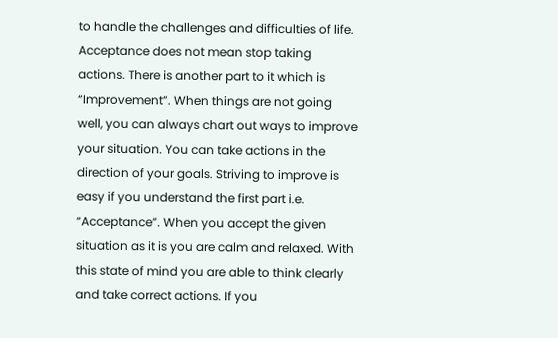to handle the challenges and difficulties of life. Acceptance does not mean stop taking actions. There is another part to it which is “Improvement”. When things are not going well, you can always chart out ways to improve your situation. You can take actions in the direction of your goals. Striving to improve is easy if you understand the first part i.e. “Acceptance”. When you accept the given situation as it is you are calm and relaxed. With this state of mind you are able to think clearly and take correct actions. If you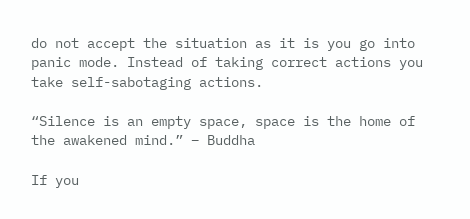do not accept the situation as it is you go into panic mode. Instead of taking correct actions you take self-sabotaging actions.

“Silence is an empty space, space is the home of the awakened mind.” – Buddha

If you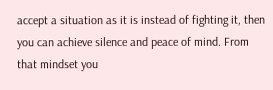accept a situation as it is instead of fighting it, then you can achieve silence and peace of mind. From that mindset you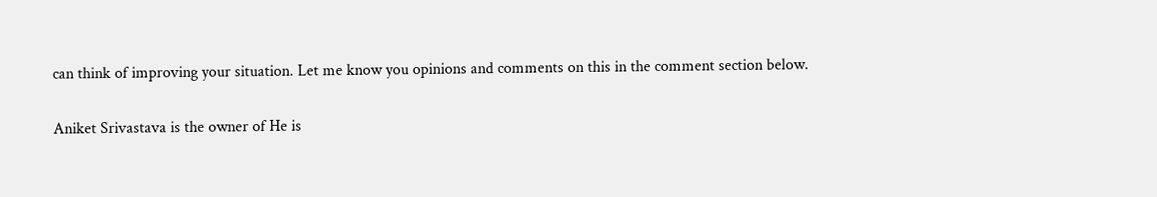can think of improving your situation. Let me know you opinions and comments on this in the comment section below.

Aniket Srivastava is the owner of He is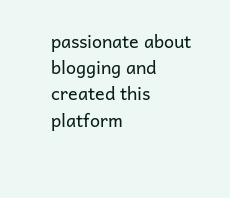passionate about blogging and created this platform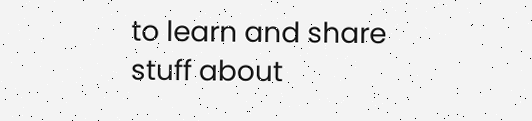to learn and share stuff about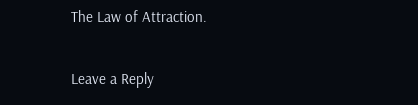The Law of Attraction.

Leave a Reply